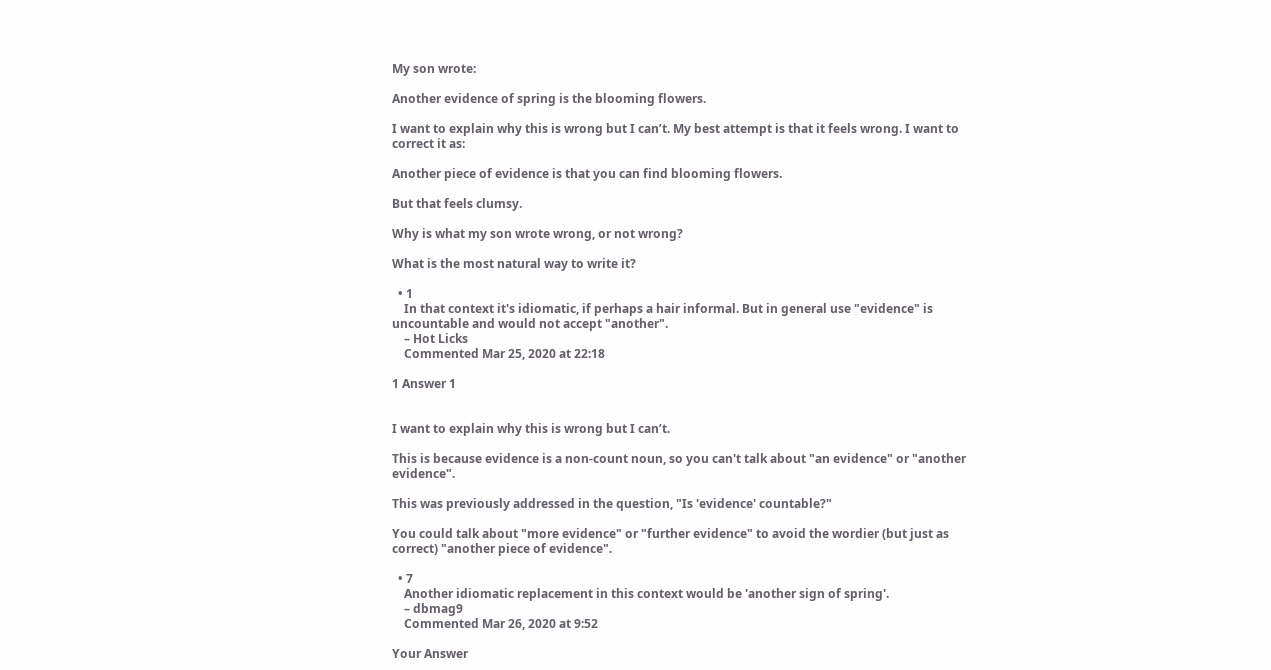My son wrote:

Another evidence of spring is the blooming flowers.

I want to explain why this is wrong but I can’t. My best attempt is that it feels wrong. I want to correct it as:

Another piece of evidence is that you can find blooming flowers.

But that feels clumsy.

Why is what my son wrote wrong, or not wrong?

What is the most natural way to write it?

  • 1
    In that context it's idiomatic, if perhaps a hair informal. But in general use "evidence" is uncountable and would not accept "another".
    – Hot Licks
    Commented Mar 25, 2020 at 22:18

1 Answer 1


I want to explain why this is wrong but I can’t.

This is because evidence is a non-count noun, so you can't talk about "an evidence" or "another evidence".

This was previously addressed in the question, "Is 'evidence' countable?"

You could talk about "more evidence" or "further evidence" to avoid the wordier (but just as correct) "another piece of evidence".

  • 7
    Another idiomatic replacement in this context would be 'another sign of spring'.
    – dbmag9
    Commented Mar 26, 2020 at 9:52

Your Answer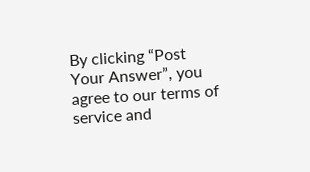By clicking “Post Your Answer”, you agree to our terms of service and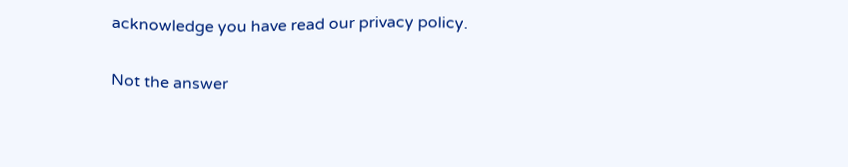acknowledge you have read our privacy policy.

Not the answer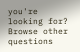you're looking for? Browse other questions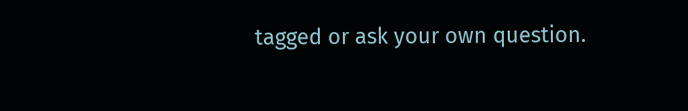tagged or ask your own question.